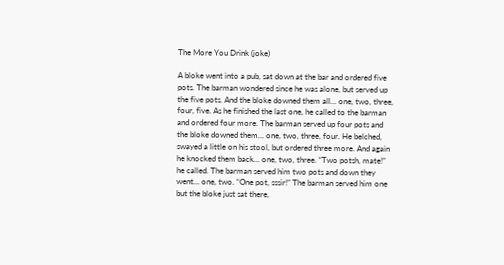The More You Drink (joke)

A bloke went into a pub, sat down at the bar and ordered five pots. The barman wondered since he was alone, but served up the five pots. And the bloke downed them all… one, two, three, four, five. As he finished the last one, he called to the barman and ordered four more. The barman served up four pots and the bloke downed them… one, two, three, four. He belched, swayed a little on his stool, but ordered three more. And again he knocked them back… one, two, three. “Two potsh, mate!” he called. The barman served him two pots and down they went… one, two. “One pot, sssir!” The barman served him one but the bloke just sat there,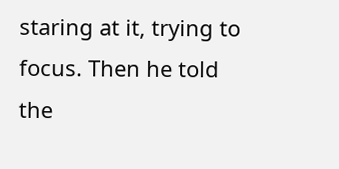staring at it, trying to focus. Then he told the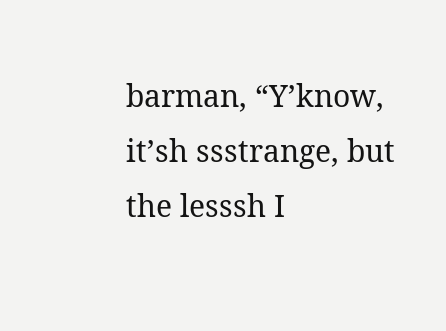barman, “Y’know, it’sh ssstrange, but the lesssh I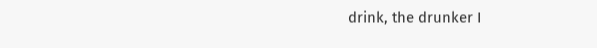drink, the drunker I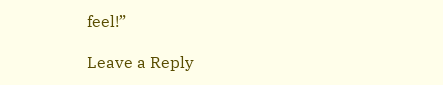feel!”

Leave a Reply